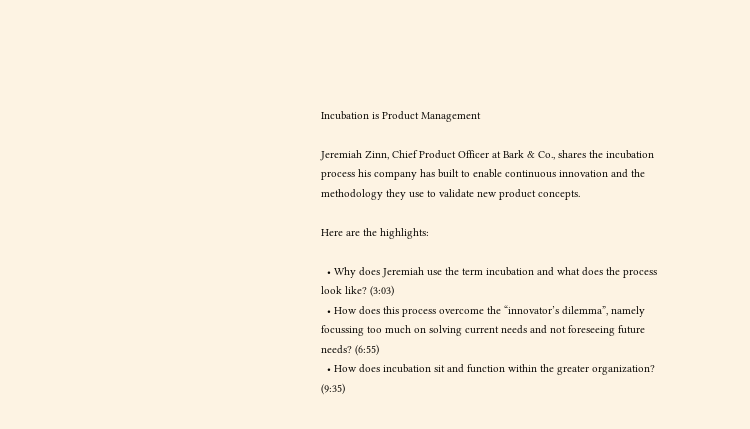Incubation is Product Management

Jeremiah Zinn, Chief Product Officer at Bark & Co., shares the incubation process his company has built to enable continuous innovation and the methodology they use to validate new product concepts.

Here are the highlights:

  • Why does Jeremiah use the term incubation and what does the process look like? (3:03)
  • How does this process overcome the “innovator’s dilemma”, namely focussing too much on solving current needs and not foreseeing future needs? (6:55)
  • How does incubation sit and function within the greater organization? (9:35)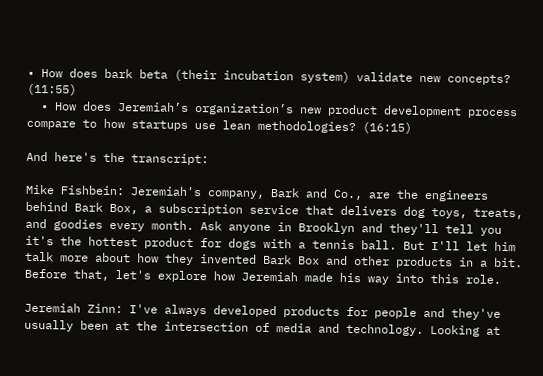• How does bark beta (their incubation system) validate new concepts? (11:55)
  • How does Jeremiah’s organization’s new product development process compare to how startups use lean methodologies? (16:15)

And here's the transcript:

Mike Fishbein: Jeremiah's company, Bark and Co., are the engineers behind Bark Box, a subscription service that delivers dog toys, treats, and goodies every month. Ask anyone in Brooklyn and they'll tell you it's the hottest product for dogs with a tennis ball. But I'll let him talk more about how they invented Bark Box and other products in a bit. Before that, let's explore how Jeremiah made his way into this role.

Jeremiah Zinn: I've always developed products for people and they've usually been at the intersection of media and technology. Looking at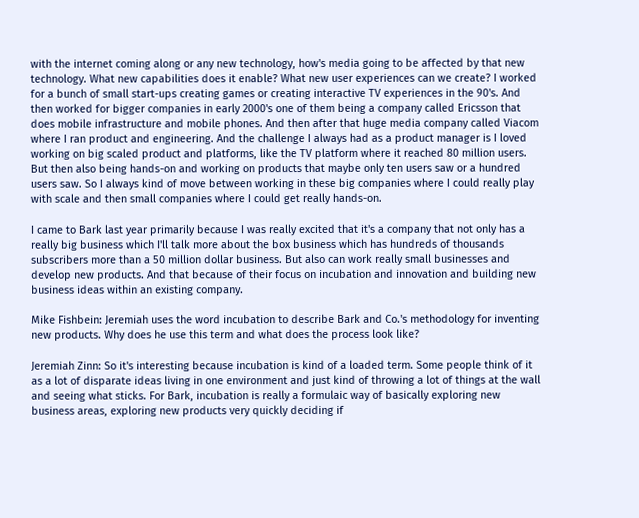with the internet coming along or any new technology, how's media going to be affected by that new technology. What new capabilities does it enable? What new user experiences can we create? I worked for a bunch of small start-ups creating games or creating interactive TV experiences in the 90's. And then worked for bigger companies in early 2000's one of them being a company called Ericsson that does mobile infrastructure and mobile phones. And then after that huge media company called Viacom where I ran product and engineering. And the challenge I always had as a product manager is I loved working on big scaled product and platforms, like the TV platform where it reached 80 million users. But then also being hands-on and working on products that maybe only ten users saw or a hundred users saw. So I always kind of move between working in these big companies where I could really play with scale and then small companies where I could get really hands-on.

I came to Bark last year primarily because I was really excited that it's a company that not only has a really big business which I'll talk more about the box business which has hundreds of thousands subscribers more than a 50 million dollar business. But also can work really small businesses and develop new products. And that because of their focus on incubation and innovation and building new business ideas within an existing company.

Mike Fishbein: Jeremiah uses the word incubation to describe Bark and Co.'s methodology for inventing new products. Why does he use this term and what does the process look like?

Jeremiah Zinn: So it's interesting because incubation is kind of a loaded term. Some people think of it as a lot of disparate ideas living in one environment and just kind of throwing a lot of things at the wall and seeing what sticks. For Bark, incubation is really a formulaic way of basically exploring new business areas, exploring new products very quickly deciding if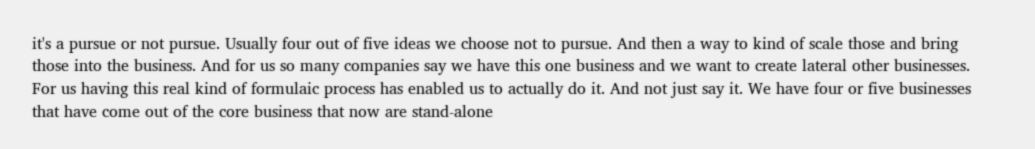it's a pursue or not pursue. Usually four out of five ideas we choose not to pursue. And then a way to kind of scale those and bring those into the business. And for us so many companies say we have this one business and we want to create lateral other businesses. For us having this real kind of formulaic process has enabled us to actually do it. And not just say it. We have four or five businesses that have come out of the core business that now are stand-alone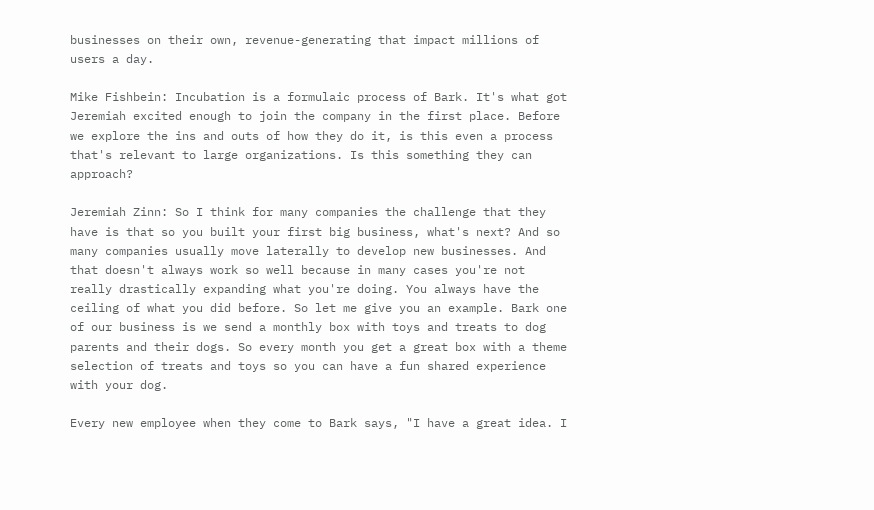businesses on their own, revenue-generating that impact millions of users a day.

Mike Fishbein: Incubation is a formulaic process of Bark. It's what got Jeremiah excited enough to join the company in the first place. Before we explore the ins and outs of how they do it, is this even a process that's relevant to large organizations. Is this something they can approach?

Jeremiah Zinn: So I think for many companies the challenge that they have is that so you built your first big business, what's next? And so many companies usually move laterally to develop new businesses. And that doesn't always work so well because in many cases you're not really drastically expanding what you're doing. You always have the ceiling of what you did before. So let me give you an example. Bark one of our business is we send a monthly box with toys and treats to dog parents and their dogs. So every month you get a great box with a theme selection of treats and toys so you can have a fun shared experience with your dog.

Every new employee when they come to Bark says, "I have a great idea. I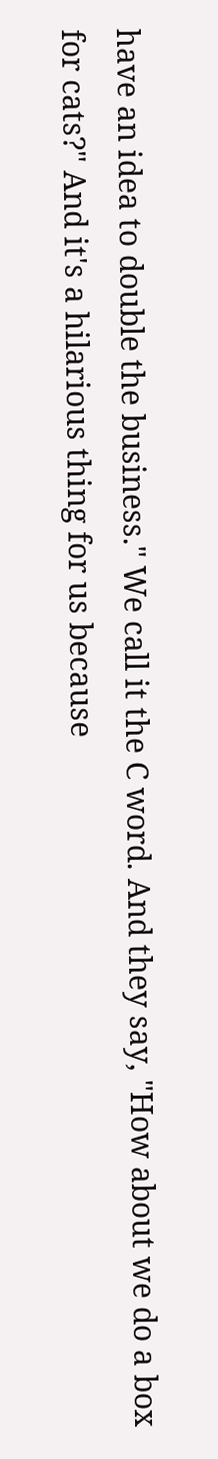have an idea to double the business." We call it the C word. And they say, "How about we do a box for cats?" And it's a hilarious thing for us because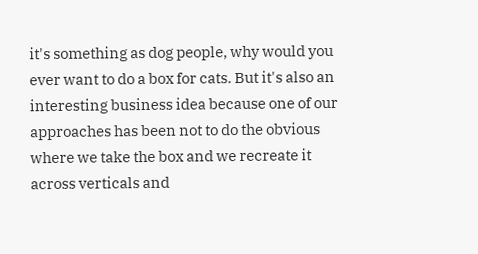it's something as dog people, why would you ever want to do a box for cats. But it's also an interesting business idea because one of our approaches has been not to do the obvious where we take the box and we recreate it across verticals and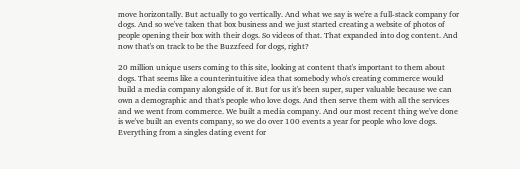move horizontally. But actually to go vertically. And what we say is we're a full-stack company for dogs. And so we've taken that box business and we just started creating a website of photos of people opening their box with their dogs. So videos of that. That expanded into dog content. And now that's on track to be the Buzzfeed for dogs, right?

20 million unique users coming to this site, looking at content that's important to them about dogs. That seems like a counterintuitive idea that somebody who's creating commerce would build a media company alongside of it. But for us it's been super, super valuable because we can own a demographic and that's people who love dogs. And then serve them with all the services and we went from commerce. We built a media company. And our most recent thing we've done is we've built an events company, so we do over 100 events a year for people who love dogs. Everything from a singles dating event for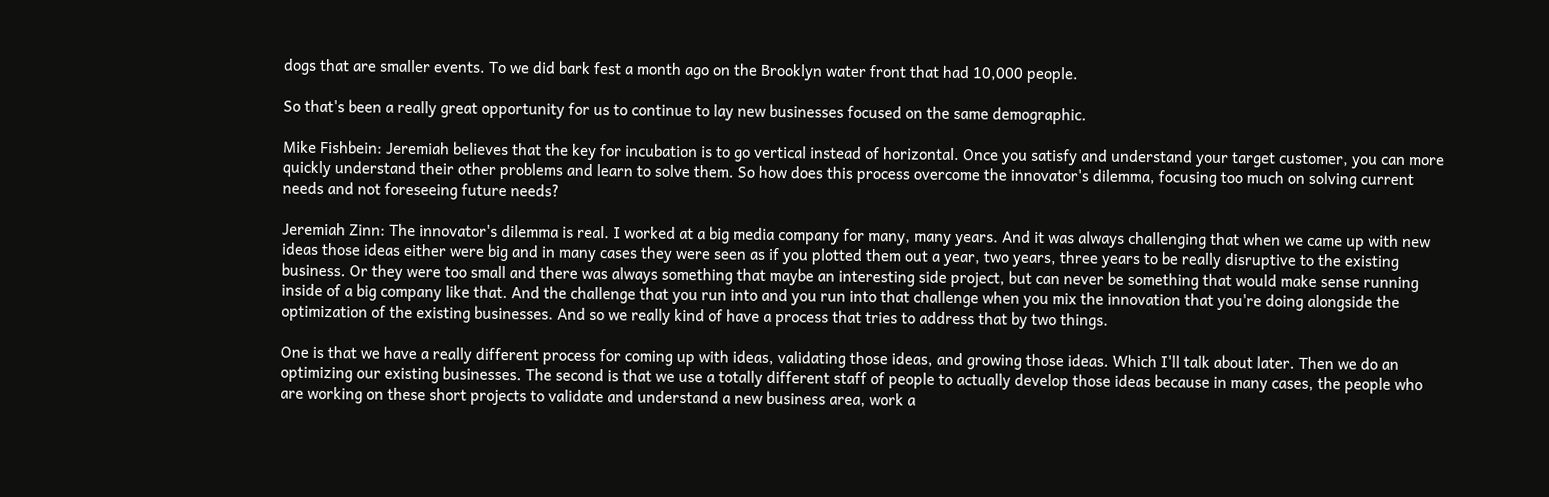dogs that are smaller events. To we did bark fest a month ago on the Brooklyn water front that had 10,000 people.

So that's been a really great opportunity for us to continue to lay new businesses focused on the same demographic.

Mike Fishbein: Jeremiah believes that the key for incubation is to go vertical instead of horizontal. Once you satisfy and understand your target customer, you can more quickly understand their other problems and learn to solve them. So how does this process overcome the innovator's dilemma, focusing too much on solving current needs and not foreseeing future needs?

Jeremiah Zinn: The innovator's dilemma is real. I worked at a big media company for many, many years. And it was always challenging that when we came up with new ideas those ideas either were big and in many cases they were seen as if you plotted them out a year, two years, three years to be really disruptive to the existing business. Or they were too small and there was always something that maybe an interesting side project, but can never be something that would make sense running inside of a big company like that. And the challenge that you run into and you run into that challenge when you mix the innovation that you're doing alongside the optimization of the existing businesses. And so we really kind of have a process that tries to address that by two things.

One is that we have a really different process for coming up with ideas, validating those ideas, and growing those ideas. Which I'll talk about later. Then we do an optimizing our existing businesses. The second is that we use a totally different staff of people to actually develop those ideas because in many cases, the people who are working on these short projects to validate and understand a new business area, work a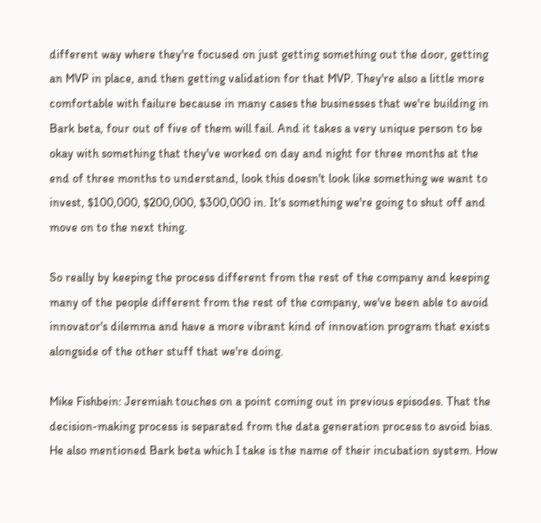different way where they're focused on just getting something out the door, getting an MVP in place, and then getting validation for that MVP. They're also a little more comfortable with failure because in many cases the businesses that we're building in Bark beta, four out of five of them will fail. And it takes a very unique person to be okay with something that they've worked on day and night for three months at the end of three months to understand, look this doesn't look like something we want to invest, $100,000, $200,000, $300,000 in. It's something we're going to shut off and move on to the next thing.

So really by keeping the process different from the rest of the company and keeping many of the people different from the rest of the company, we've been able to avoid innovator's dilemma and have a more vibrant kind of innovation program that exists alongside of the other stuff that we're doing.

Mike Fishbein: Jeremiah touches on a point coming out in previous episodes. That the decision-making process is separated from the data generation process to avoid bias. He also mentioned Bark beta which I take is the name of their incubation system. How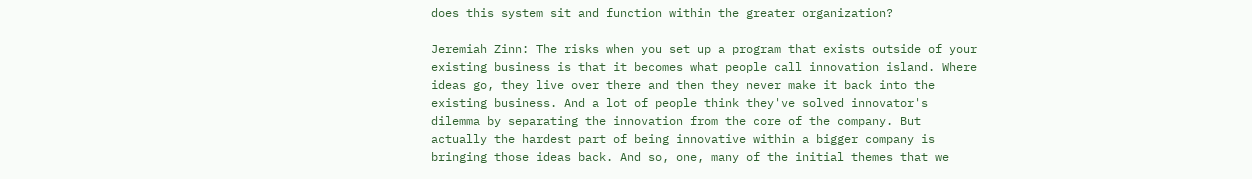does this system sit and function within the greater organization?

Jeremiah Zinn: The risks when you set up a program that exists outside of your existing business is that it becomes what people call innovation island. Where ideas go, they live over there and then they never make it back into the existing business. And a lot of people think they've solved innovator's dilemma by separating the innovation from the core of the company. But actually the hardest part of being innovative within a bigger company is bringing those ideas back. And so, one, many of the initial themes that we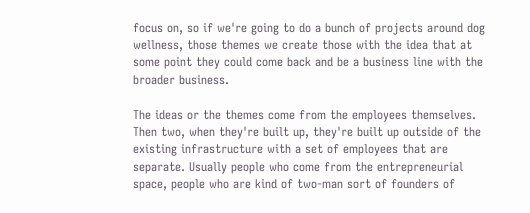focus on, so if we're going to do a bunch of projects around dog wellness, those themes we create those with the idea that at some point they could come back and be a business line with the broader business.

The ideas or the themes come from the employees themselves. Then two, when they're built up, they're built up outside of the existing infrastructure with a set of employees that are separate. Usually people who come from the entrepreneurial space, people who are kind of two-man sort of founders of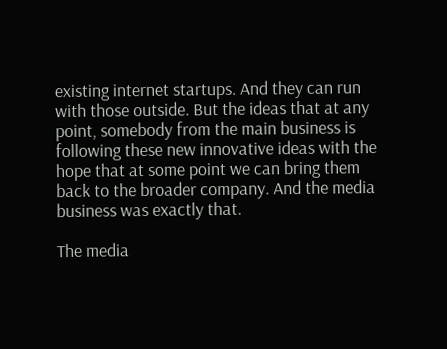existing internet startups. And they can run with those outside. But the ideas that at any point, somebody from the main business is following these new innovative ideas with the hope that at some point we can bring them back to the broader company. And the media business was exactly that.

The media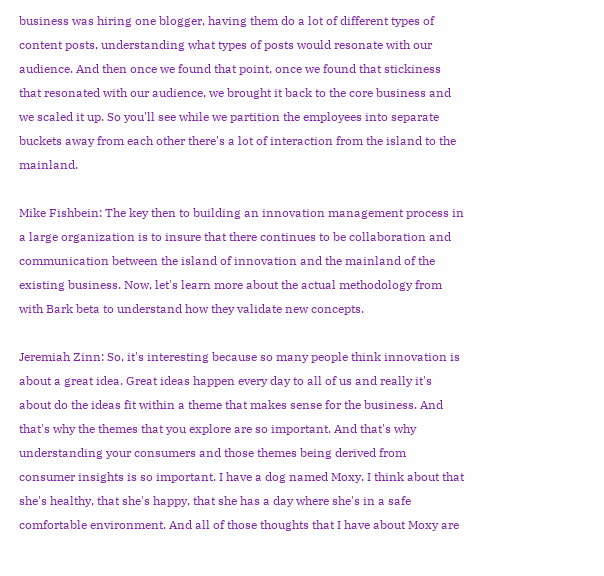business was hiring one blogger, having them do a lot of different types of content posts, understanding what types of posts would resonate with our audience. And then once we found that point, once we found that stickiness that resonated with our audience, we brought it back to the core business and we scaled it up. So you'll see while we partition the employees into separate buckets away from each other there's a lot of interaction from the island to the mainland.

Mike Fishbein: The key then to building an innovation management process in a large organization is to insure that there continues to be collaboration and communication between the island of innovation and the mainland of the existing business. Now, let's learn more about the actual methodology from with Bark beta to understand how they validate new concepts.

Jeremiah Zinn: So, it's interesting because so many people think innovation is about a great idea. Great ideas happen every day to all of us and really it's about do the ideas fit within a theme that makes sense for the business. And that's why the themes that you explore are so important. And that's why understanding your consumers and those themes being derived from consumer insights is so important. I have a dog named Moxy. I think about that she's healthy, that she's happy, that she has a day where she's in a safe comfortable environment. And all of those thoughts that I have about Moxy are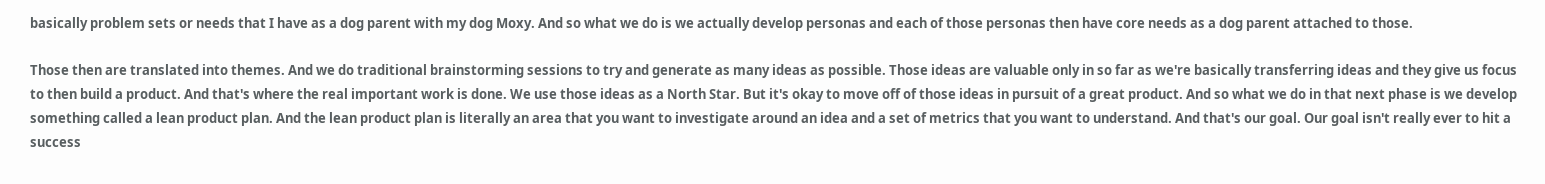basically problem sets or needs that I have as a dog parent with my dog Moxy. And so what we do is we actually develop personas and each of those personas then have core needs as a dog parent attached to those.

Those then are translated into themes. And we do traditional brainstorming sessions to try and generate as many ideas as possible. Those ideas are valuable only in so far as we're basically transferring ideas and they give us focus to then build a product. And that's where the real important work is done. We use those ideas as a North Star. But it's okay to move off of those ideas in pursuit of a great product. And so what we do in that next phase is we develop something called a lean product plan. And the lean product plan is literally an area that you want to investigate around an idea and a set of metrics that you want to understand. And that's our goal. Our goal isn't really ever to hit a success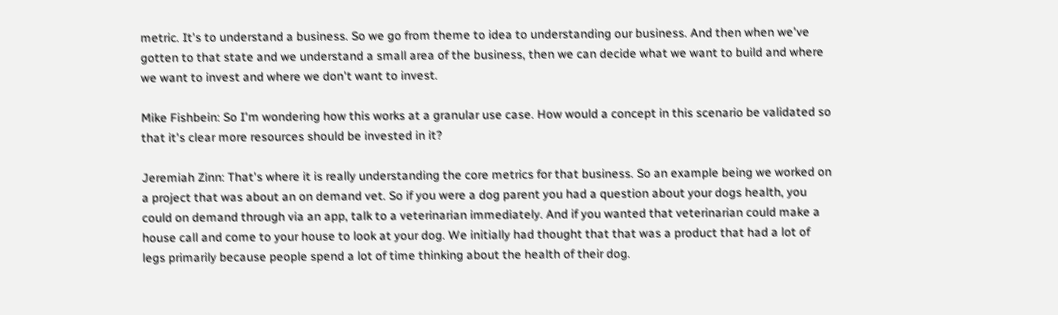metric. It's to understand a business. So we go from theme to idea to understanding our business. And then when we've gotten to that state and we understand a small area of the business, then we can decide what we want to build and where we want to invest and where we don't want to invest.

Mike Fishbein: So I'm wondering how this works at a granular use case. How would a concept in this scenario be validated so that it's clear more resources should be invested in it?

Jeremiah Zinn: That's where it is really understanding the core metrics for that business. So an example being we worked on a project that was about an on demand vet. So if you were a dog parent you had a question about your dogs health, you could on demand through via an app, talk to a veterinarian immediately. And if you wanted that veterinarian could make a house call and come to your house to look at your dog. We initially had thought that that was a product that had a lot of legs primarily because people spend a lot of time thinking about the health of their dog.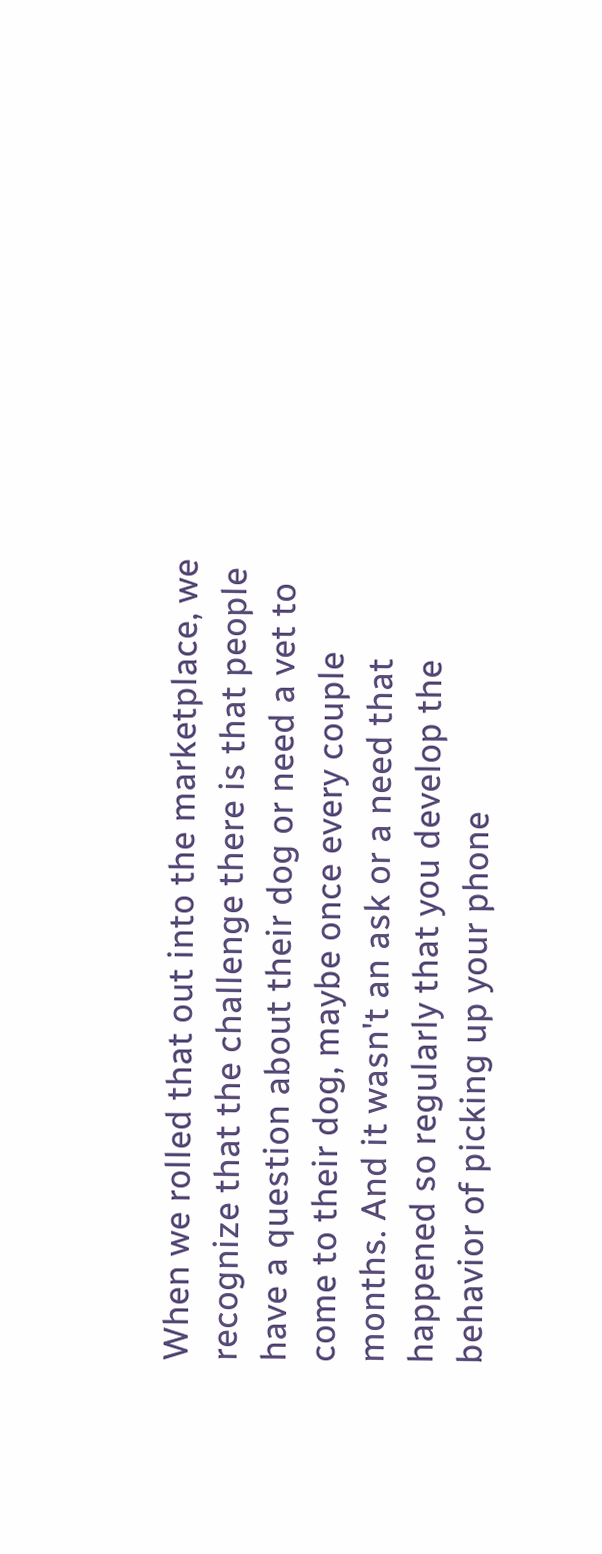When we rolled that out into the marketplace, we recognize that the challenge there is that people have a question about their dog or need a vet to come to their dog, maybe once every couple months. And it wasn't an ask or a need that happened so regularly that you develop the behavior of picking up your phone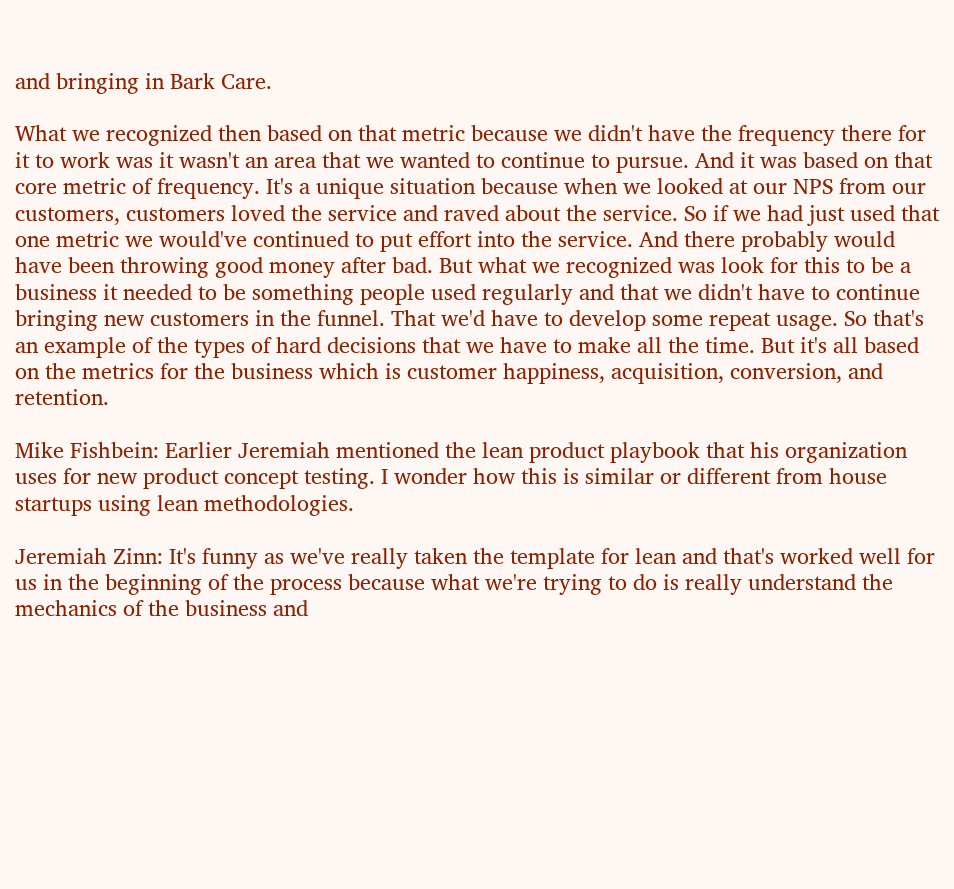and bringing in Bark Care.

What we recognized then based on that metric because we didn't have the frequency there for it to work was it wasn't an area that we wanted to continue to pursue. And it was based on that core metric of frequency. It's a unique situation because when we looked at our NPS from our customers, customers loved the service and raved about the service. So if we had just used that one metric we would've continued to put effort into the service. And there probably would have been throwing good money after bad. But what we recognized was look for this to be a business it needed to be something people used regularly and that we didn't have to continue bringing new customers in the funnel. That we'd have to develop some repeat usage. So that's an example of the types of hard decisions that we have to make all the time. But it's all based on the metrics for the business which is customer happiness, acquisition, conversion, and retention.

Mike Fishbein: Earlier Jeremiah mentioned the lean product playbook that his organization uses for new product concept testing. I wonder how this is similar or different from house startups using lean methodologies.

Jeremiah Zinn: It's funny as we've really taken the template for lean and that's worked well for us in the beginning of the process because what we're trying to do is really understand the mechanics of the business and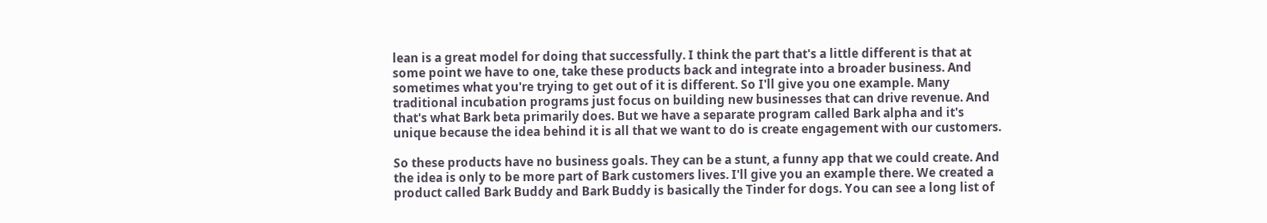lean is a great model for doing that successfully. I think the part that's a little different is that at some point we have to one, take these products back and integrate into a broader business. And sometimes what you're trying to get out of it is different. So I'll give you one example. Many traditional incubation programs just focus on building new businesses that can drive revenue. And that's what Bark beta primarily does. But we have a separate program called Bark alpha and it's unique because the idea behind it is all that we want to do is create engagement with our customers.

So these products have no business goals. They can be a stunt, a funny app that we could create. And the idea is only to be more part of Bark customers lives. I'll give you an example there. We created a product called Bark Buddy and Bark Buddy is basically the Tinder for dogs. You can see a long list of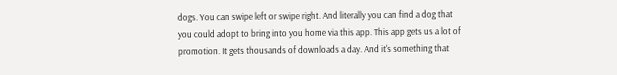dogs. You can swipe left or swipe right. And literally you can find a dog that you could adopt to bring into you home via this app. This app gets us a lot of promotion. It gets thousands of downloads a day. And it's something that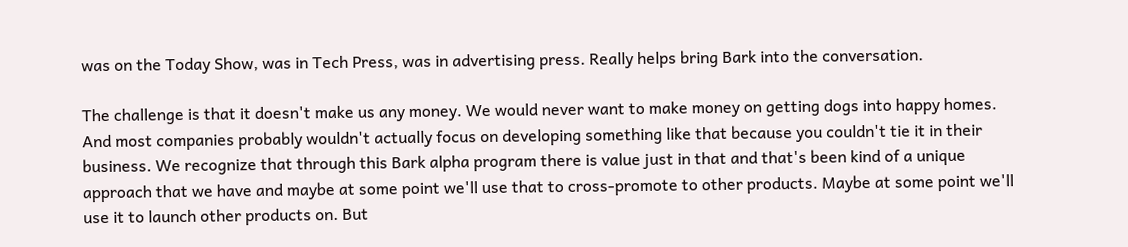was on the Today Show, was in Tech Press, was in advertising press. Really helps bring Bark into the conversation.

The challenge is that it doesn't make us any money. We would never want to make money on getting dogs into happy homes. And most companies probably wouldn't actually focus on developing something like that because you couldn't tie it in their business. We recognize that through this Bark alpha program there is value just in that and that's been kind of a unique approach that we have and maybe at some point we'll use that to cross-promote to other products. Maybe at some point we'll use it to launch other products on. But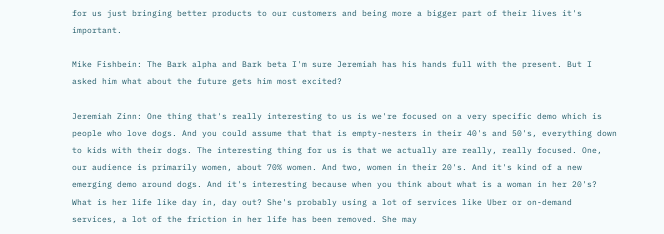for us just bringing better products to our customers and being more a bigger part of their lives it's important.

Mike Fishbein: The Bark alpha and Bark beta I'm sure Jeremiah has his hands full with the present. But I asked him what about the future gets him most excited?

Jeremiah Zinn: One thing that's really interesting to us is we're focused on a very specific demo which is people who love dogs. And you could assume that that is empty-nesters in their 40's and 50's, everything down to kids with their dogs. The interesting thing for us is that we actually are really, really focused. One, our audience is primarily women, about 70% women. And two, women in their 20's. And it's kind of a new emerging demo around dogs. And it's interesting because when you think about what is a woman in her 20's? What is her life like day in, day out? She's probably using a lot of services like Uber or on-demand services, a lot of the friction in her life has been removed. She may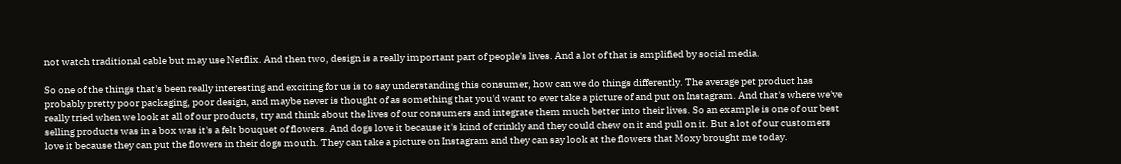not watch traditional cable but may use Netflix. And then two, design is a really important part of people's lives. And a lot of that is amplified by social media.

So one of the things that's been really interesting and exciting for us is to say understanding this consumer, how can we do things differently. The average pet product has probably pretty poor packaging, poor design, and maybe never is thought of as something that you'd want to ever take a picture of and put on Instagram. And that's where we've really tried when we look at all of our products, try and think about the lives of our consumers and integrate them much better into their lives. So an example is one of our best selling products was in a box was it's a felt bouquet of flowers. And dogs love it because it's kind of crinkly and they could chew on it and pull on it. But a lot of our customers love it because they can put the flowers in their dogs mouth. They can take a picture on Instagram and they can say look at the flowers that Moxy brought me today.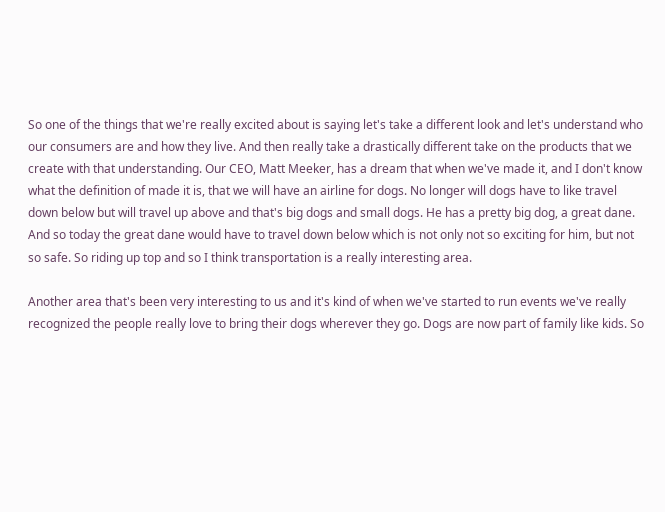So one of the things that we're really excited about is saying let's take a different look and let's understand who our consumers are and how they live. And then really take a drastically different take on the products that we create with that understanding. Our CEO, Matt Meeker, has a dream that when we've made it, and I don't know what the definition of made it is, that we will have an airline for dogs. No longer will dogs have to like travel down below but will travel up above and that's big dogs and small dogs. He has a pretty big dog, a great dane. And so today the great dane would have to travel down below which is not only not so exciting for him, but not so safe. So riding up top and so I think transportation is a really interesting area.

Another area that's been very interesting to us and it's kind of when we've started to run events we've really recognized the people really love to bring their dogs wherever they go. Dogs are now part of family like kids. So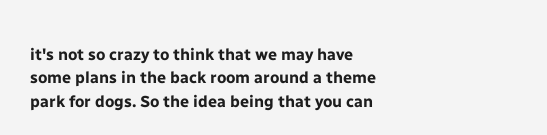it's not so crazy to think that we may have some plans in the back room around a theme park for dogs. So the idea being that you can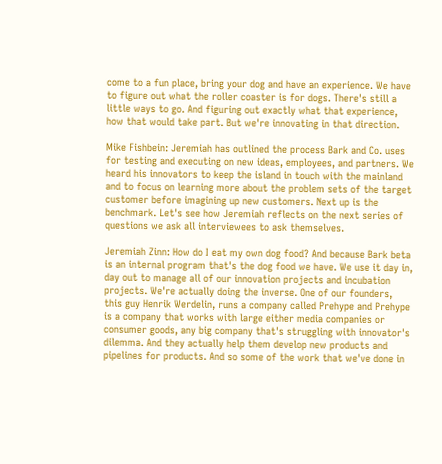come to a fun place, bring your dog and have an experience. We have to figure out what the roller coaster is for dogs. There's still a little ways to go. And figuring out exactly what that experience, how that would take part. But we're innovating in that direction.

Mike Fishbein: Jeremiah has outlined the process Bark and Co. uses for testing and executing on new ideas, employees, and partners. We heard his innovators to keep the island in touch with the mainland and to focus on learning more about the problem sets of the target customer before imagining up new customers. Next up is the benchmark. Let's see how Jeremiah reflects on the next series of questions we ask all interviewees to ask themselves.

Jeremiah Zinn: How do I eat my own dog food? And because Bark beta is an internal program that's the dog food we have. We use it day in, day out to manage all of our innovation projects and incubation projects. We're actually doing the inverse. One of our founders, this guy Henrik Werdelin, runs a company called Prehype and Prehype is a company that works with large either media companies or consumer goods, any big company that's struggling with innovator's dilemma. And they actually help them develop new products and pipelines for products. And so some of the work that we've done in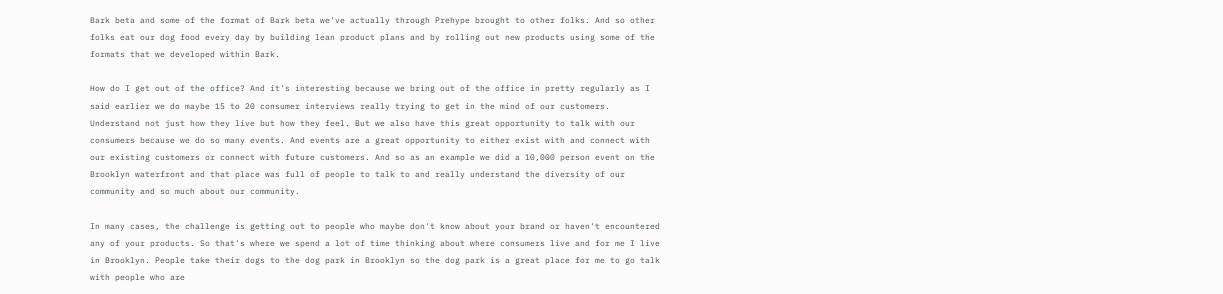Bark beta and some of the format of Bark beta we've actually through Prehype brought to other folks. And so other folks eat our dog food every day by building lean product plans and by rolling out new products using some of the formats that we developed within Bark.

How do I get out of the office? And it's interesting because we bring out of the office in pretty regularly as I said earlier we do maybe 15 to 20 consumer interviews really trying to get in the mind of our customers. Understand not just how they live but how they feel. But we also have this great opportunity to talk with our consumers because we do so many events. And events are a great opportunity to either exist with and connect with our existing customers or connect with future customers. And so as an example we did a 10,000 person event on the Brooklyn waterfront and that place was full of people to talk to and really understand the diversity of our community and so much about our community.

In many cases, the challenge is getting out to people who maybe don't know about your brand or haven't encountered any of your products. So that's where we spend a lot of time thinking about where consumers live and for me I live in Brooklyn. People take their dogs to the dog park in Brooklyn so the dog park is a great place for me to go talk with people who are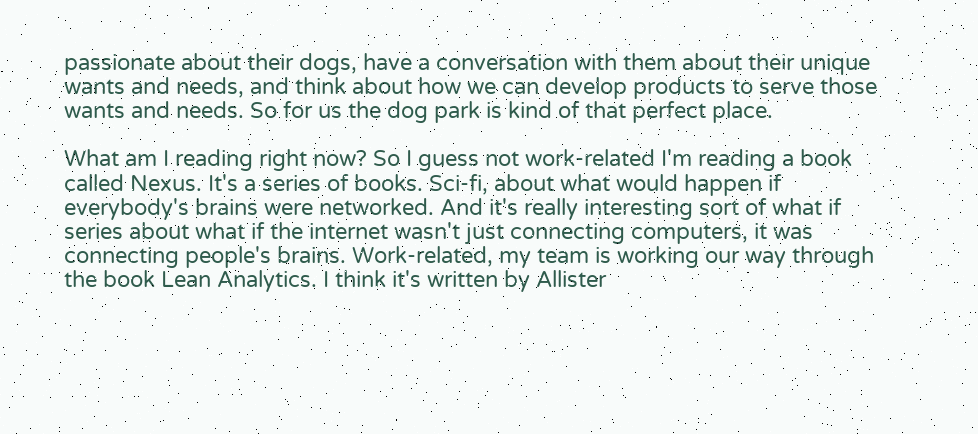passionate about their dogs, have a conversation with them about their unique wants and needs, and think about how we can develop products to serve those wants and needs. So for us the dog park is kind of that perfect place.

What am I reading right now? So I guess not work-related I'm reading a book called Nexus. It's a series of books. Sci-fi, about what would happen if everybody's brains were networked. And it's really interesting sort of what if series about what if the internet wasn't just connecting computers, it was connecting people's brains. Work-related, my team is working our way through the book Lean Analytics. I think it's written by Allister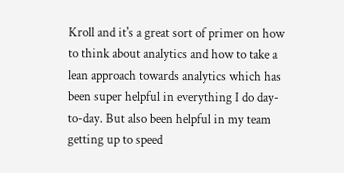Kroll and it's a great sort of primer on how to think about analytics and how to take a lean approach towards analytics which has been super helpful in everything I do day-to-day. But also been helpful in my team getting up to speed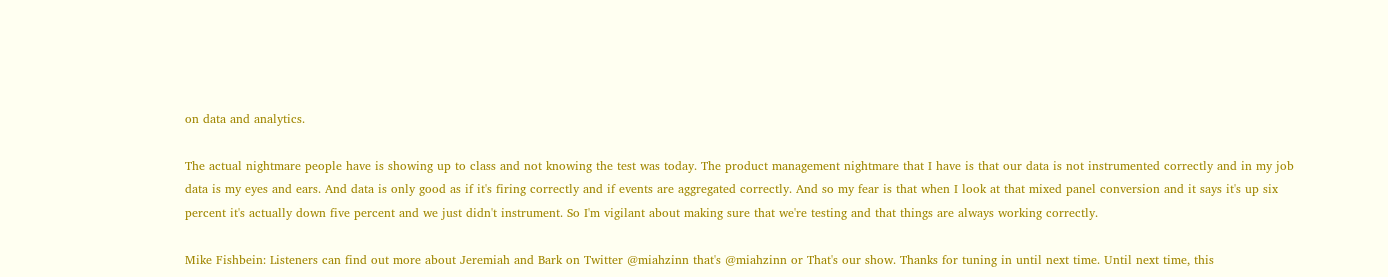on data and analytics.

The actual nightmare people have is showing up to class and not knowing the test was today. The product management nightmare that I have is that our data is not instrumented correctly and in my job data is my eyes and ears. And data is only good as if it's firing correctly and if events are aggregated correctly. And so my fear is that when I look at that mixed panel conversion and it says it's up six percent it's actually down five percent and we just didn't instrument. So I'm vigilant about making sure that we're testing and that things are always working correctly.

Mike Fishbein: Listeners can find out more about Jeremiah and Bark on Twitter @miahzinn that's @miahzinn or That's our show. Thanks for tuning in until next time. Until next time, this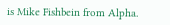is Mike Fishbein from Alpha.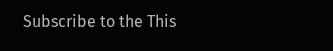Subscribe to the This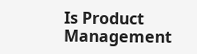Is Product Management